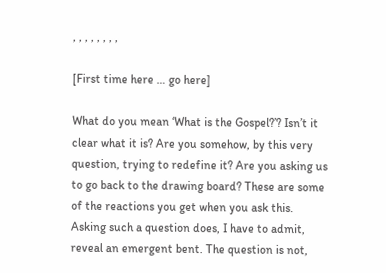, , , , , , , ,

[First time here … go here]

What do you mean ‘What is the Gospel?’? Isn’t it clear what it is? Are you somehow, by this very question, trying to redefine it? Are you asking us to go back to the drawing board? These are some of the reactions you get when you ask this. Asking such a question does, I have to admit, reveal an emergent bent. The question is not,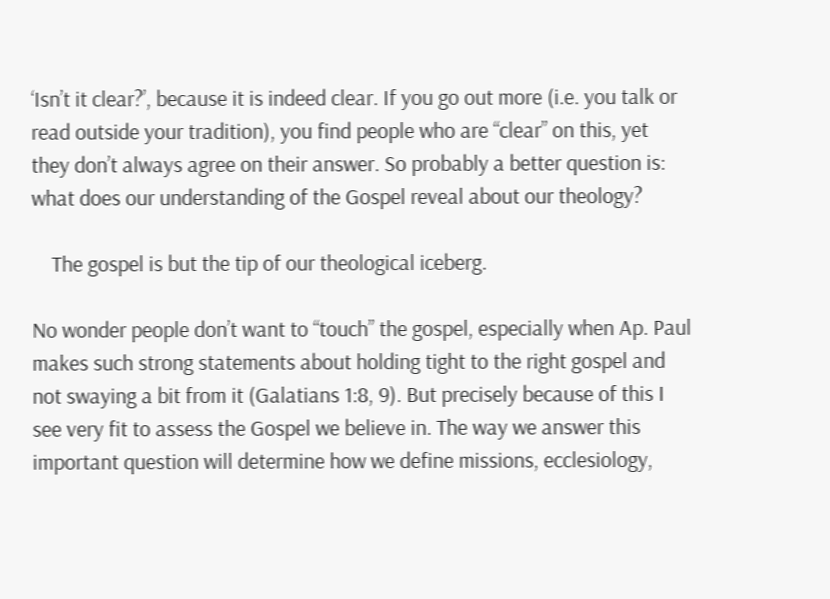‘Isn’t it clear?’, because it is indeed clear. If you go out more (i.e. you talk or read outside your tradition), you find people who are “clear” on this, yet they don’t always agree on their answer. So probably a better question is: what does our understanding of the Gospel reveal about our theology?

    The gospel is but the tip of our theological iceberg.

No wonder people don’t want to “touch” the gospel, especially when Ap. Paul makes such strong statements about holding tight to the right gospel and not swaying a bit from it (Galatians 1:8, 9). But precisely because of this I see very fit to assess the Gospel we believe in. The way we answer this important question will determine how we define missions, ecclesiology,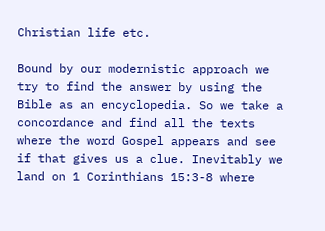Christian life etc.

Bound by our modernistic approach we try to find the answer by using the Bible as an encyclopedia. So we take a concordance and find all the texts where the word Gospel appears and see if that gives us a clue. Inevitably we land on 1 Corinthians 15:3-8 where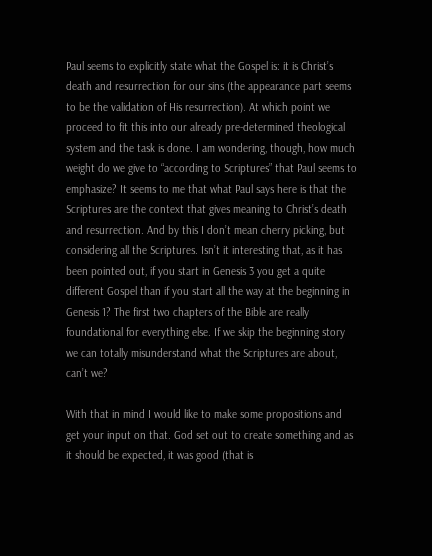Paul seems to explicitly state what the Gospel is: it is Christ’s death and resurrection for our sins (the appearance part seems to be the validation of His resurrection). At which point we proceed to fit this into our already pre-determined theological system and the task is done. I am wondering, though, how much weight do we give to “according to Scriptures” that Paul seems to emphasize? It seems to me that what Paul says here is that the Scriptures are the context that gives meaning to Christ’s death and resurrection. And by this I don’t mean cherry picking, but considering all the Scriptures. Isn’t it interesting that, as it has been pointed out, if you start in Genesis 3 you get a quite different Gospel than if you start all the way at the beginning in Genesis 1? The first two chapters of the Bible are really foundational for everything else. If we skip the beginning story we can totally misunderstand what the Scriptures are about, can’t we?

With that in mind I would like to make some propositions and get your input on that. God set out to create something and as it should be expected, it was good (that is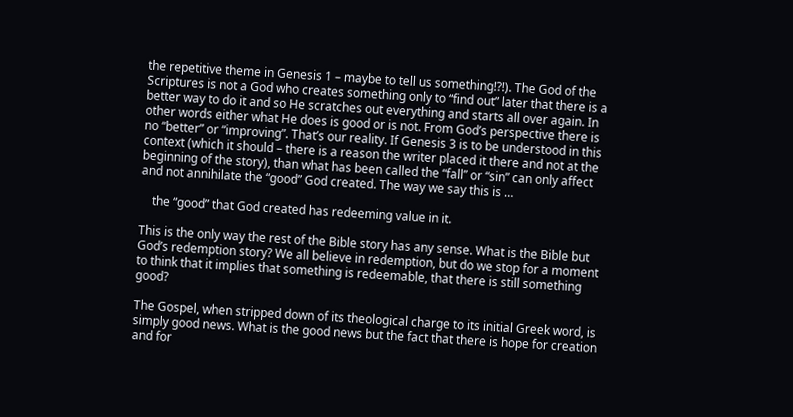the repetitive theme in Genesis 1 – maybe to tell us something!?!). The God of the Scriptures is not a God who creates something only to “find out” later that there is a better way to do it and so He scratches out everything and starts all over again. In other words either what He does is good or is not. From God’s perspective there is no “better” or “improving”. That’s our reality. If Genesis 3 is to be understood in this context (which it should – there is a reason the writer placed it there and not at the beginning of the story), than what has been called the “fall” or “sin” can only affect and not annihilate the “good” God created. The way we say this is …

    the “good” that God created has redeeming value in it.

This is the only way the rest of the Bible story has any sense. What is the Bible but God’s redemption story? We all believe in redemption, but do we stop for a moment to think that it implies that something is redeemable, that there is still something good?

The Gospel, when stripped down of its theological charge to its initial Greek word, is simply good news. What is the good news but the fact that there is hope for creation and for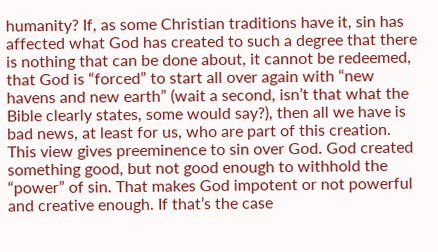humanity? If, as some Christian traditions have it, sin has affected what God has created to such a degree that there is nothing that can be done about, it cannot be redeemed, that God is “forced” to start all over again with “new havens and new earth” (wait a second, isn’t that what the Bible clearly states, some would say?), then all we have is bad news, at least for us, who are part of this creation. This view gives preeminence to sin over God. God created something good, but not good enough to withhold the “power” of sin. That makes God impotent or not powerful and creative enough. If that’s the case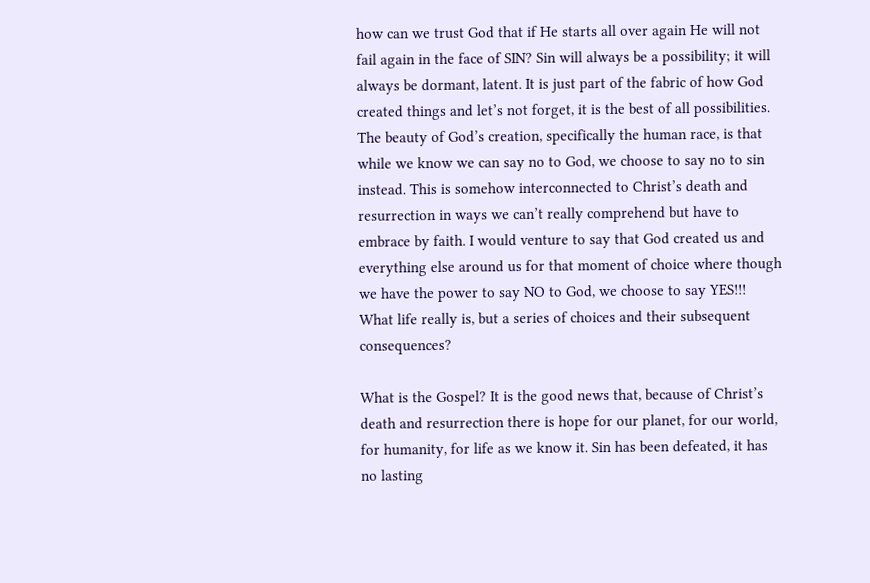how can we trust God that if He starts all over again He will not fail again in the face of SIN? Sin will always be a possibility; it will always be dormant, latent. It is just part of the fabric of how God created things and let’s not forget, it is the best of all possibilities. The beauty of God’s creation, specifically the human race, is that while we know we can say no to God, we choose to say no to sin instead. This is somehow interconnected to Christ’s death and resurrection in ways we can’t really comprehend but have to embrace by faith. I would venture to say that God created us and everything else around us for that moment of choice where though we have the power to say NO to God, we choose to say YES!!! What life really is, but a series of choices and their subsequent consequences?

What is the Gospel? It is the good news that, because of Christ’s death and resurrection there is hope for our planet, for our world, for humanity, for life as we know it. Sin has been defeated, it has no lasting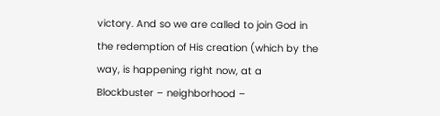victory. And so we are called to join God in the redemption of His creation (which by the way, is happening right now, at a Blockbuster – neighborhood –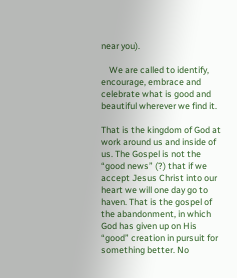near you).

    We are called to identify, encourage, embrace and celebrate what is good and beautiful wherever we find it.

That is the kingdom of God at work around us and inside of us. The Gospel is not the “good news” (?) that if we accept Jesus Christ into our heart we will one day go to haven. That is the gospel of the abandonment, in which God has given up on His “good” creation in pursuit for something better. No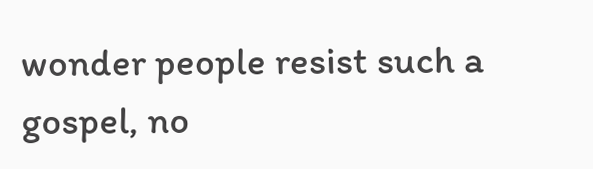wonder people resist such a gospel, no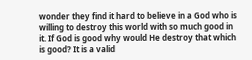wonder they find it hard to believe in a God who is willing to destroy this world with so much good in it. If God is good why would He destroy that which is good? It is a valid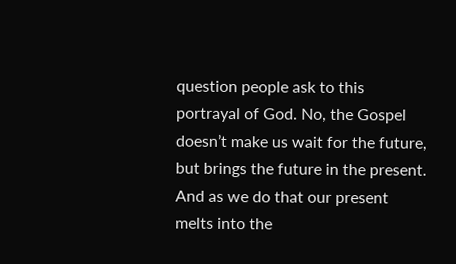question people ask to this portrayal of God. No, the Gospel doesn’t make us wait for the future, but brings the future in the present. And as we do that our present melts into the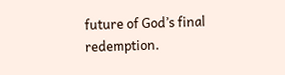future of God’s final redemption.